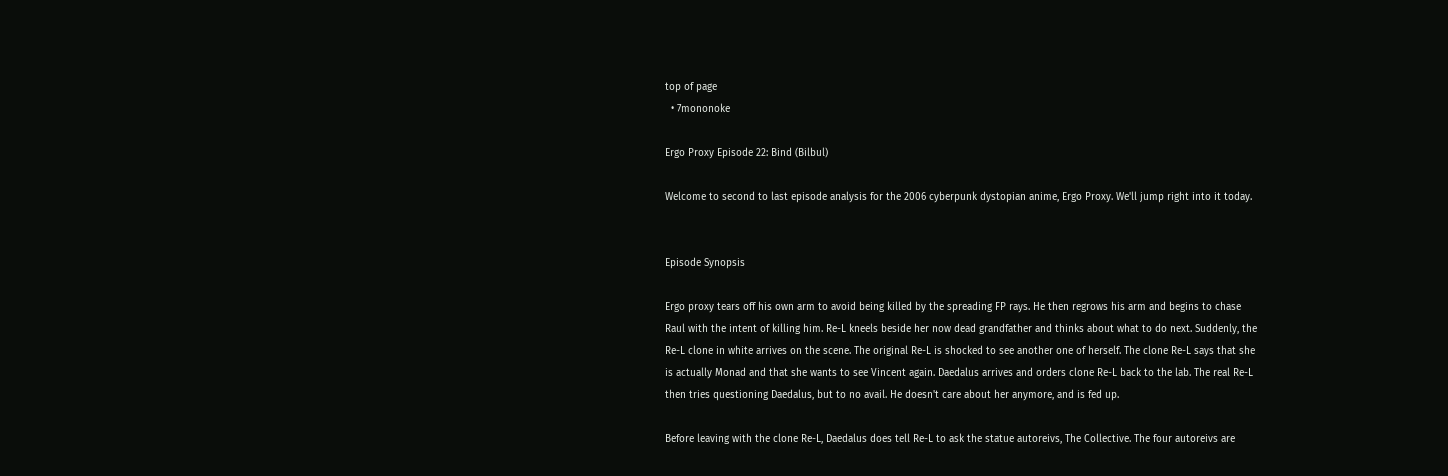top of page
  • 7mononoke

Ergo Proxy Episode 22: Bind (Bilbul)

Welcome to second to last episode analysis for the 2006 cyberpunk dystopian anime, Ergo Proxy. We'll jump right into it today.


Episode Synopsis

Ergo proxy tears off his own arm to avoid being killed by the spreading FP rays. He then regrows his arm and begins to chase Raul with the intent of killing him. Re-L kneels beside her now dead grandfather and thinks about what to do next. Suddenly, the Re-L clone in white arrives on the scene. The original Re-L is shocked to see another one of herself. The clone Re-L says that she is actually Monad and that she wants to see Vincent again. Daedalus arrives and orders clone Re-L back to the lab. The real Re-L then tries questioning Daedalus, but to no avail. He doesn't care about her anymore, and is fed up.

Before leaving with the clone Re-L, Daedalus does tell Re-L to ask the statue autoreivs, The Collective. The four autoreivs are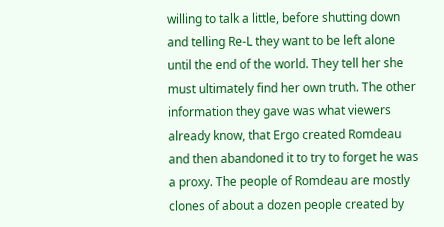willing to talk a little, before shutting down and telling Re-L they want to be left alone until the end of the world. They tell her she must ultimately find her own truth. The other information they gave was what viewers already know, that Ergo created Romdeau and then abandoned it to try to forget he was a proxy. The people of Romdeau are mostly clones of about a dozen people created by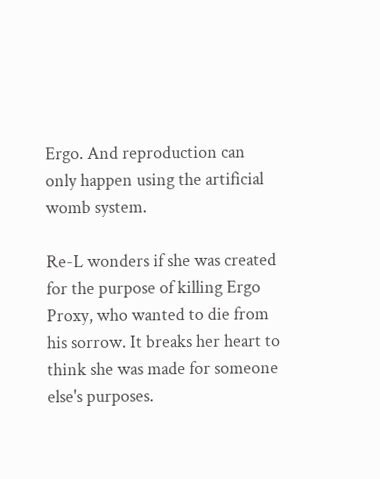Ergo. And reproduction can only happen using the artificial womb system.

Re-L wonders if she was created for the purpose of killing Ergo Proxy, who wanted to die from his sorrow. It breaks her heart to think she was made for someone else's purposes.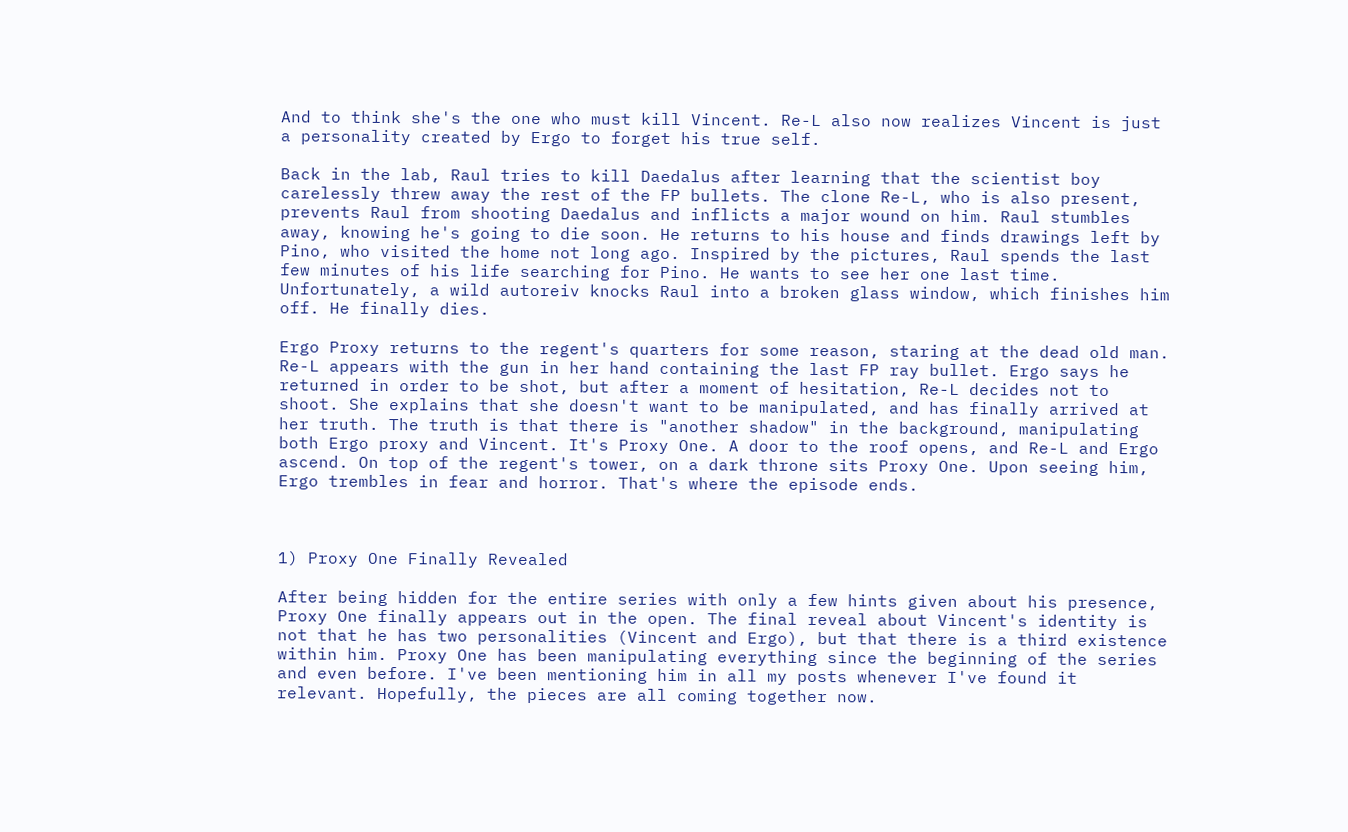And to think she's the one who must kill Vincent. Re-L also now realizes Vincent is just a personality created by Ergo to forget his true self.

Back in the lab, Raul tries to kill Daedalus after learning that the scientist boy carelessly threw away the rest of the FP bullets. The clone Re-L, who is also present, prevents Raul from shooting Daedalus and inflicts a major wound on him. Raul stumbles away, knowing he's going to die soon. He returns to his house and finds drawings left by Pino, who visited the home not long ago. Inspired by the pictures, Raul spends the last few minutes of his life searching for Pino. He wants to see her one last time. Unfortunately, a wild autoreiv knocks Raul into a broken glass window, which finishes him off. He finally dies.

Ergo Proxy returns to the regent's quarters for some reason, staring at the dead old man. Re-L appears with the gun in her hand containing the last FP ray bullet. Ergo says he returned in order to be shot, but after a moment of hesitation, Re-L decides not to shoot. She explains that she doesn't want to be manipulated, and has finally arrived at her truth. The truth is that there is "another shadow" in the background, manipulating both Ergo proxy and Vincent. It's Proxy One. A door to the roof opens, and Re-L and Ergo ascend. On top of the regent's tower, on a dark throne sits Proxy One. Upon seeing him, Ergo trembles in fear and horror. That's where the episode ends.



1) Proxy One Finally Revealed

After being hidden for the entire series with only a few hints given about his presence, Proxy One finally appears out in the open. The final reveal about Vincent's identity is not that he has two personalities (Vincent and Ergo), but that there is a third existence within him. Proxy One has been manipulating everything since the beginning of the series and even before. I've been mentioning him in all my posts whenever I've found it relevant. Hopefully, the pieces are all coming together now.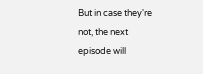But in case they're not, the next episode will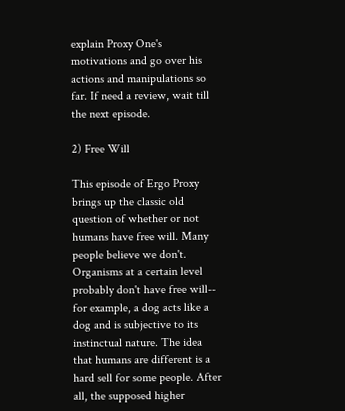explain Proxy One's motivations and go over his actions and manipulations so far. If need a review, wait till the next episode.

2) Free Will

This episode of Ergo Proxy brings up the classic old question of whether or not humans have free will. Many people believe we don't. Organisms at a certain level probably don't have free will-- for example, a dog acts like a dog and is subjective to its instinctual nature. The idea that humans are different is a hard sell for some people. After all, the supposed higher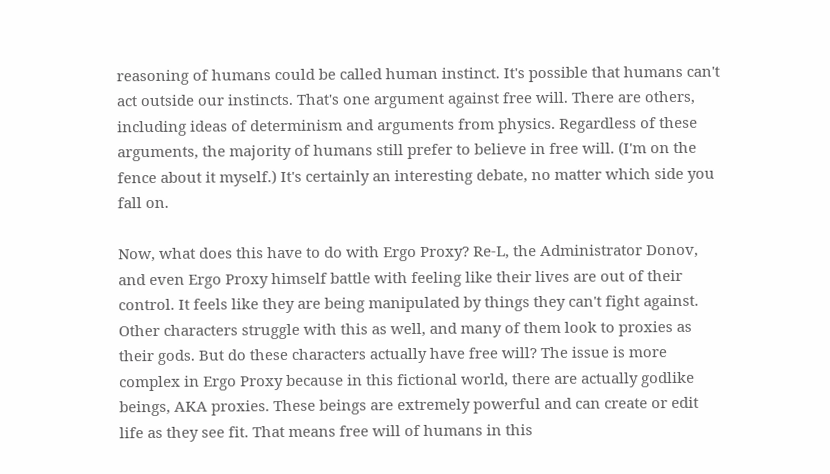reasoning of humans could be called human instinct. It's possible that humans can't act outside our instincts. That's one argument against free will. There are others, including ideas of determinism and arguments from physics. Regardless of these arguments, the majority of humans still prefer to believe in free will. (I'm on the fence about it myself.) It's certainly an interesting debate, no matter which side you fall on.

Now, what does this have to do with Ergo Proxy? Re-L, the Administrator Donov, and even Ergo Proxy himself battle with feeling like their lives are out of their control. It feels like they are being manipulated by things they can't fight against. Other characters struggle with this as well, and many of them look to proxies as their gods. But do these characters actually have free will? The issue is more complex in Ergo Proxy because in this fictional world, there are actually godlike beings, AKA proxies. These beings are extremely powerful and can create or edit life as they see fit. That means free will of humans in this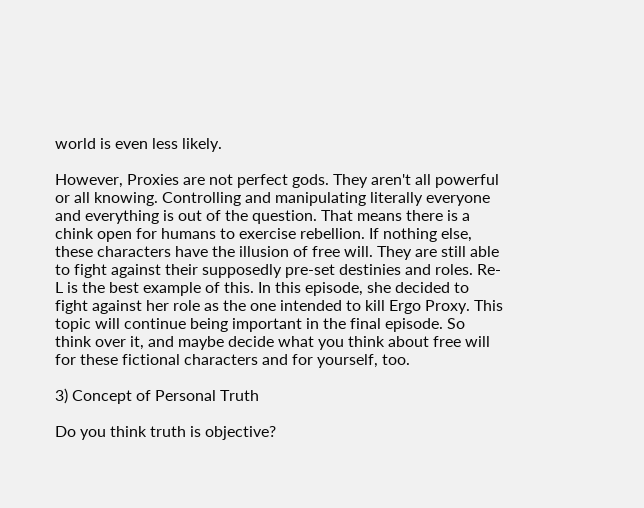world is even less likely.

However, Proxies are not perfect gods. They aren't all powerful or all knowing. Controlling and manipulating literally everyone and everything is out of the question. That means there is a chink open for humans to exercise rebellion. If nothing else, these characters have the illusion of free will. They are still able to fight against their supposedly pre-set destinies and roles. Re-L is the best example of this. In this episode, she decided to fight against her role as the one intended to kill Ergo Proxy. This topic will continue being important in the final episode. So think over it, and maybe decide what you think about free will for these fictional characters and for yourself, too.

3) Concept of Personal Truth

Do you think truth is objective?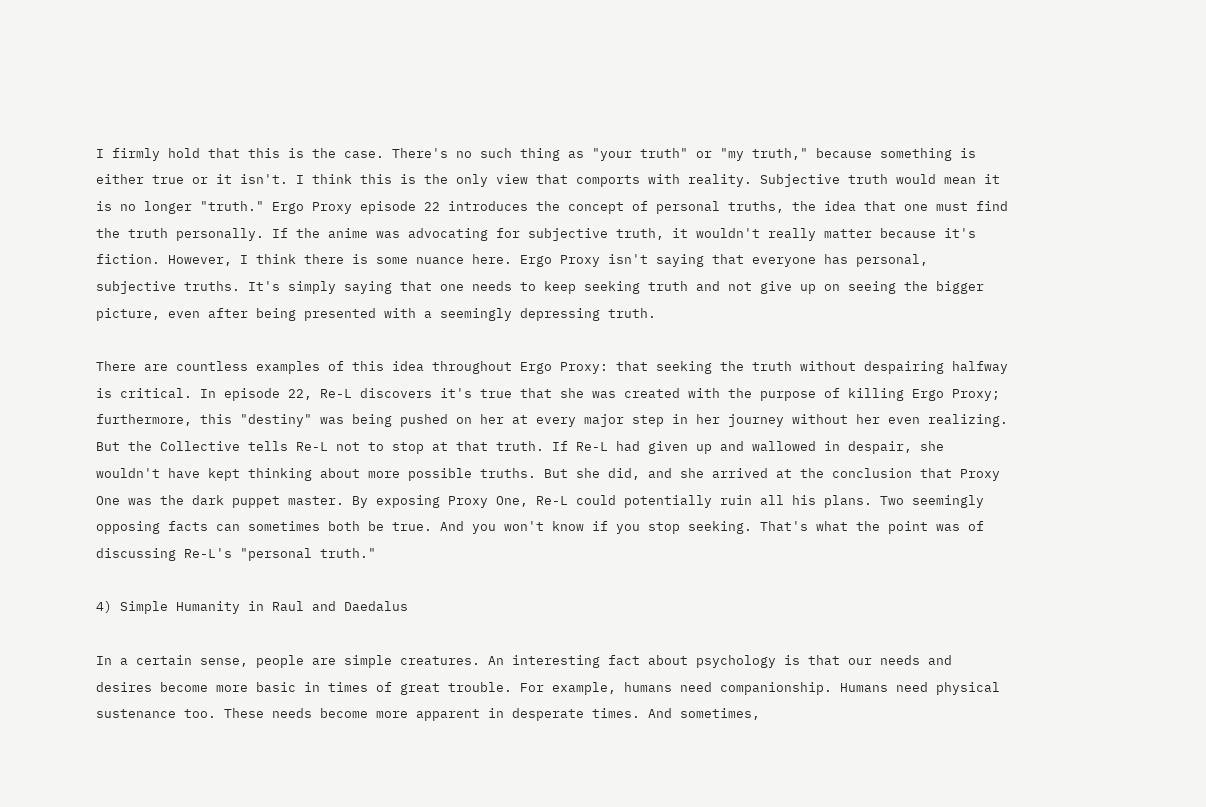I firmly hold that this is the case. There's no such thing as "your truth" or "my truth," because something is either true or it isn't. I think this is the only view that comports with reality. Subjective truth would mean it is no longer "truth." Ergo Proxy episode 22 introduces the concept of personal truths, the idea that one must find the truth personally. If the anime was advocating for subjective truth, it wouldn't really matter because it's fiction. However, I think there is some nuance here. Ergo Proxy isn't saying that everyone has personal, subjective truths. It's simply saying that one needs to keep seeking truth and not give up on seeing the bigger picture, even after being presented with a seemingly depressing truth.

There are countless examples of this idea throughout Ergo Proxy: that seeking the truth without despairing halfway is critical. In episode 22, Re-L discovers it's true that she was created with the purpose of killing Ergo Proxy; furthermore, this "destiny" was being pushed on her at every major step in her journey without her even realizing. But the Collective tells Re-L not to stop at that truth. If Re-L had given up and wallowed in despair, she wouldn't have kept thinking about more possible truths. But she did, and she arrived at the conclusion that Proxy One was the dark puppet master. By exposing Proxy One, Re-L could potentially ruin all his plans. Two seemingly opposing facts can sometimes both be true. And you won't know if you stop seeking. That's what the point was of discussing Re-L's "personal truth."

4) Simple Humanity in Raul and Daedalus

In a certain sense, people are simple creatures. An interesting fact about psychology is that our needs and desires become more basic in times of great trouble. For example, humans need companionship. Humans need physical sustenance too. These needs become more apparent in desperate times. And sometimes,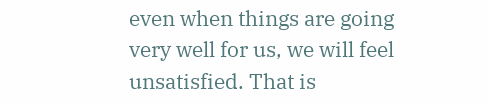even when things are going very well for us, we will feel unsatisfied. That is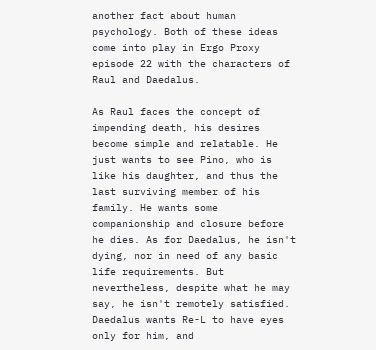another fact about human psychology. Both of these ideas come into play in Ergo Proxy episode 22 with the characters of Raul and Daedalus.

As Raul faces the concept of impending death, his desires become simple and relatable. He just wants to see Pino, who is like his daughter, and thus the last surviving member of his family. He wants some companionship and closure before he dies. As for Daedalus, he isn't dying, nor in need of any basic life requirements. But nevertheless, despite what he may say, he isn't remotely satisfied. Daedalus wants Re-L to have eyes only for him, and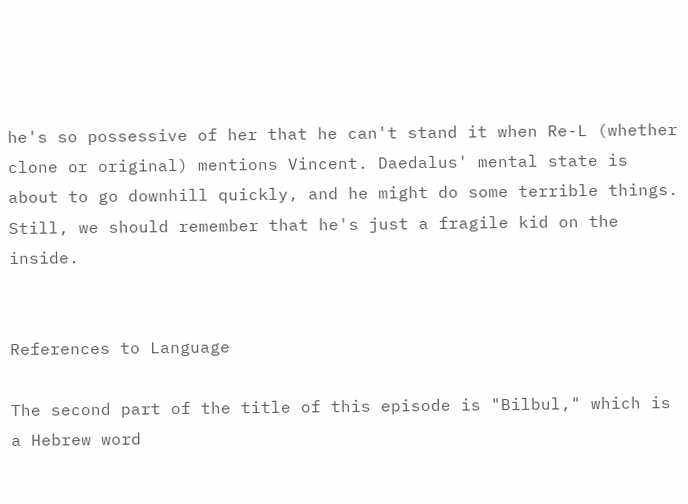he's so possessive of her that he can't stand it when Re-L (whether clone or original) mentions Vincent. Daedalus' mental state is about to go downhill quickly, and he might do some terrible things. Still, we should remember that he's just a fragile kid on the inside.


References to Language

The second part of the title of this episode is "Bilbul," which is a Hebrew word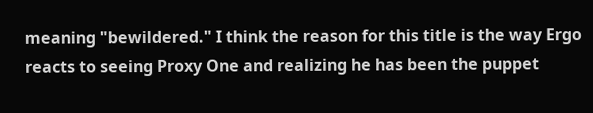meaning "bewildered." I think the reason for this title is the way Ergo reacts to seeing Proxy One and realizing he has been the puppet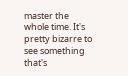master the whole time. It's pretty bizarre to see something that's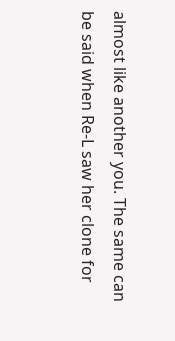almost like another you. The same can be said when Re-L saw her clone for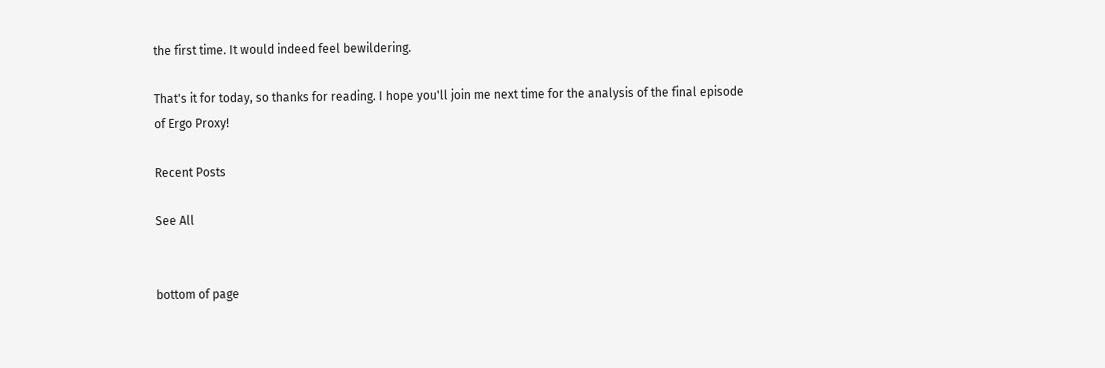the first time. It would indeed feel bewildering.

That's it for today, so thanks for reading. I hope you'll join me next time for the analysis of the final episode of Ergo Proxy!

Recent Posts

See All


bottom of page